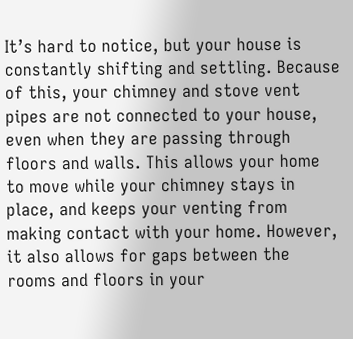It’s hard to notice, but your house is constantly shifting and settling. Because of this, your chimney and stove vent pipes are not connected to your house, even when they are passing through floors and walls. This allows your home to move while your chimney stays in place, and keeps your venting from making contact with your home. However, it also allows for gaps between the rooms and floors in your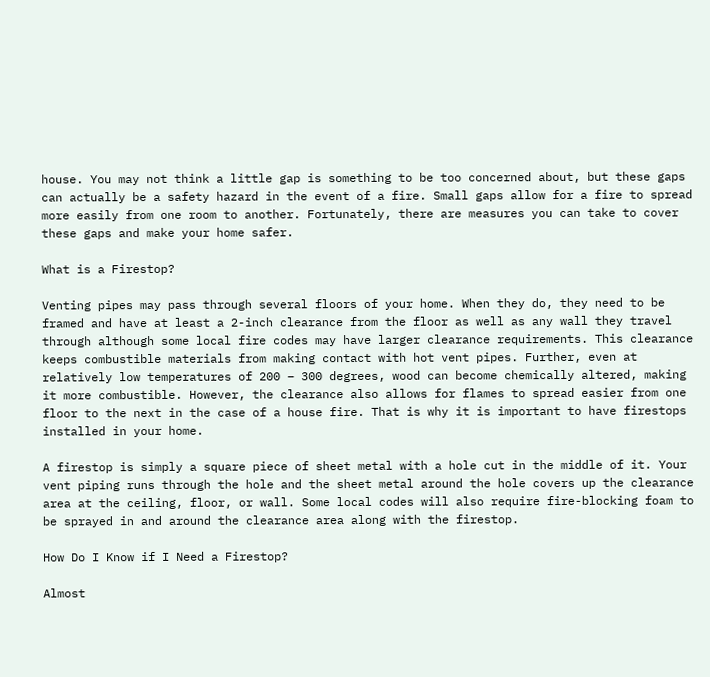house. You may not think a little gap is something to be too concerned about, but these gaps can actually be a safety hazard in the event of a fire. Small gaps allow for a fire to spread more easily from one room to another. Fortunately, there are measures you can take to cover these gaps and make your home safer.

What is a Firestop?

Venting pipes may pass through several floors of your home. When they do, they need to be framed and have at least a 2-inch clearance from the floor as well as any wall they travel through although some local fire codes may have larger clearance requirements. This clearance keeps combustible materials from making contact with hot vent pipes. Further, even at relatively low temperatures of 200 – 300 degrees, wood can become chemically altered, making it more combustible. However, the clearance also allows for flames to spread easier from one floor to the next in the case of a house fire. That is why it is important to have firestops installed in your home.

A firestop is simply a square piece of sheet metal with a hole cut in the middle of it. Your vent piping runs through the hole and the sheet metal around the hole covers up the clearance area at the ceiling, floor, or wall. Some local codes will also require fire-blocking foam to be sprayed in and around the clearance area along with the firestop.

How Do I Know if I Need a Firestop?

Almost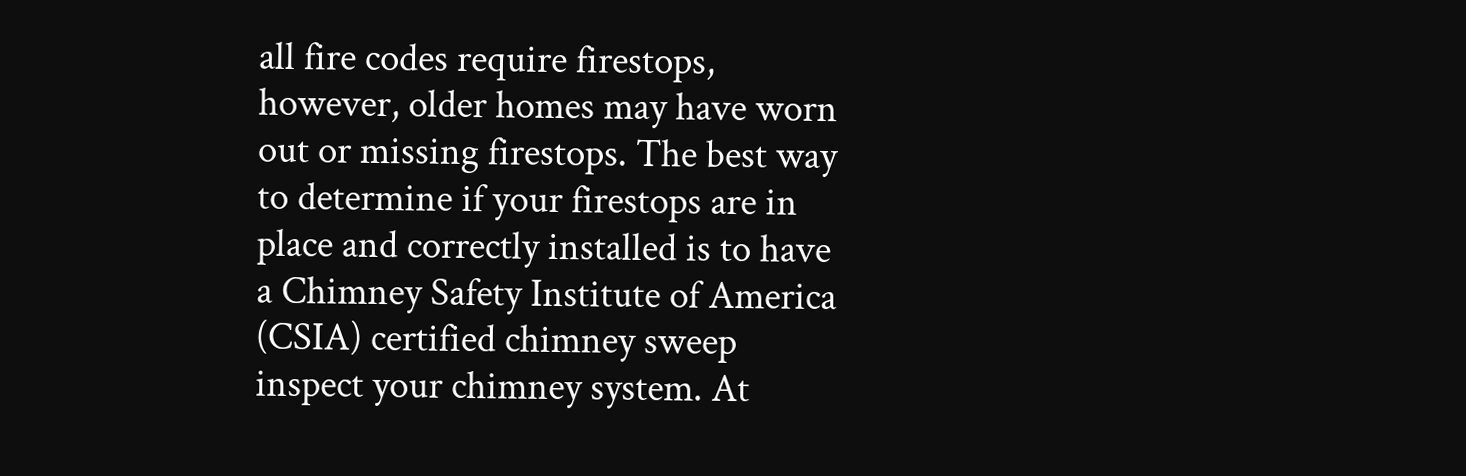all fire codes require firestops, however, older homes may have worn out or missing firestops. The best way to determine if your firestops are in place and correctly installed is to have a Chimney Safety Institute of America (CSIA) certified chimney sweep inspect your chimney system. At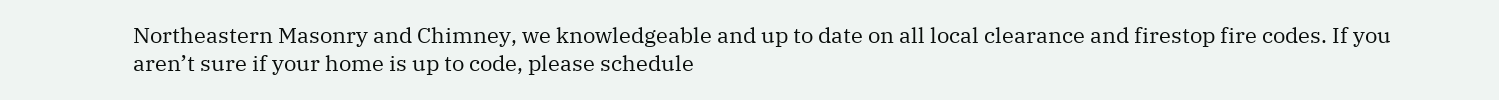Northeastern Masonry and Chimney, we knowledgeable and up to date on all local clearance and firestop fire codes. If you aren’t sure if your home is up to code, please schedule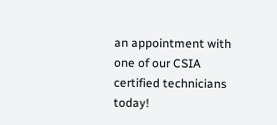an appointment with one of our CSIA certified technicians today!